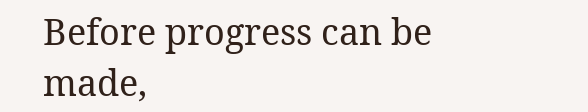Before progress can be made,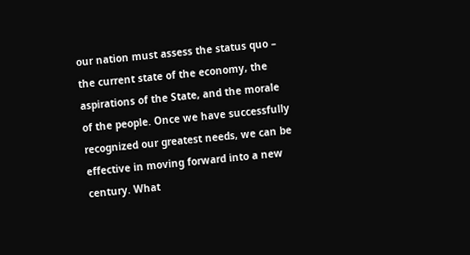our nation must assess the status quo – the current state of the economy, the aspirations of the State, and the morale of the people. Once we have successfully recognized our greatest needs, we can be effective in moving forward into a new century. What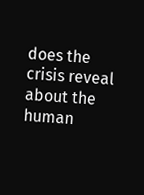does the crisis reveal about the human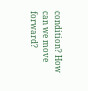condition? How can we move forward?